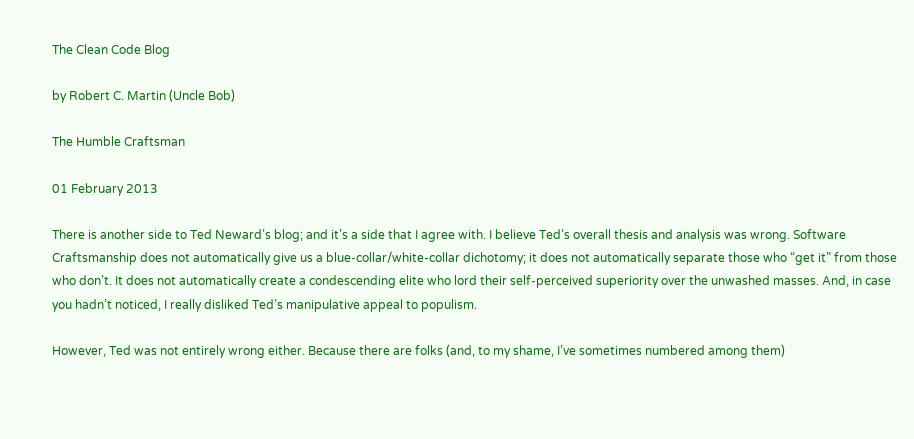The Clean Code Blog

by Robert C. Martin (Uncle Bob)

The Humble Craftsman

01 February 2013

There is another side to Ted Neward’s blog; and it’s a side that I agree with. I believe Ted’s overall thesis and analysis was wrong. Software Craftsmanship does not automatically give us a blue-collar/white-collar dichotomy; it does not automatically separate those who “get it” from those who don’t. It does not automatically create a condescending elite who lord their self-perceived superiority over the unwashed masses. And, in case you hadn’t noticed, I really disliked Ted’s manipulative appeal to populism.

However, Ted was not entirely wrong either. Because there are folks (and, to my shame, I’ve sometimes numbered among them)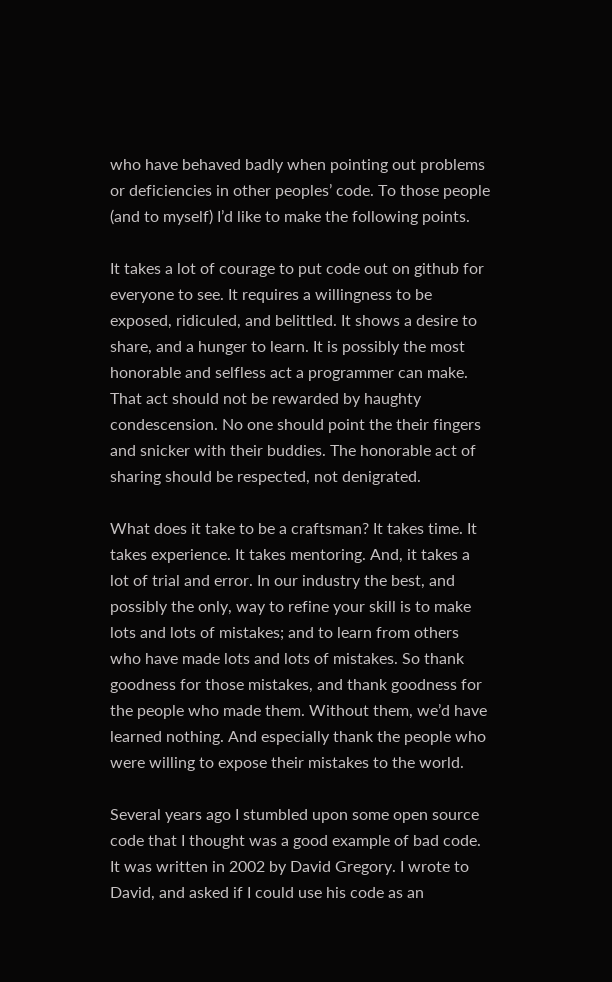who have behaved badly when pointing out problems or deficiencies in other peoples’ code. To those people (and to myself) I’d like to make the following points.

It takes a lot of courage to put code out on github for everyone to see. It requires a willingness to be exposed, ridiculed, and belittled. It shows a desire to share, and a hunger to learn. It is possibly the most honorable and selfless act a programmer can make. That act should not be rewarded by haughty condescension. No one should point the their fingers and snicker with their buddies. The honorable act of sharing should be respected, not denigrated.

What does it take to be a craftsman? It takes time. It takes experience. It takes mentoring. And, it takes a lot of trial and error. In our industry the best, and possibly the only, way to refine your skill is to make lots and lots of mistakes; and to learn from others who have made lots and lots of mistakes. So thank goodness for those mistakes, and thank goodness for the people who made them. Without them, we’d have learned nothing. And especially thank the people who were willing to expose their mistakes to the world.

Several years ago I stumbled upon some open source code that I thought was a good example of bad code. It was written in 2002 by David Gregory. I wrote to David, and asked if I could use his code as an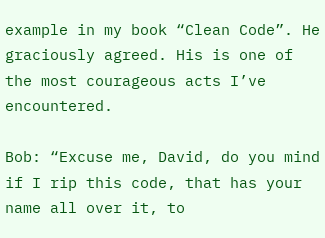example in my book “Clean Code”. He graciously agreed. His is one of the most courageous acts I’ve encountered.

Bob: “Excuse me, David, do you mind if I rip this code, that has your name all over it, to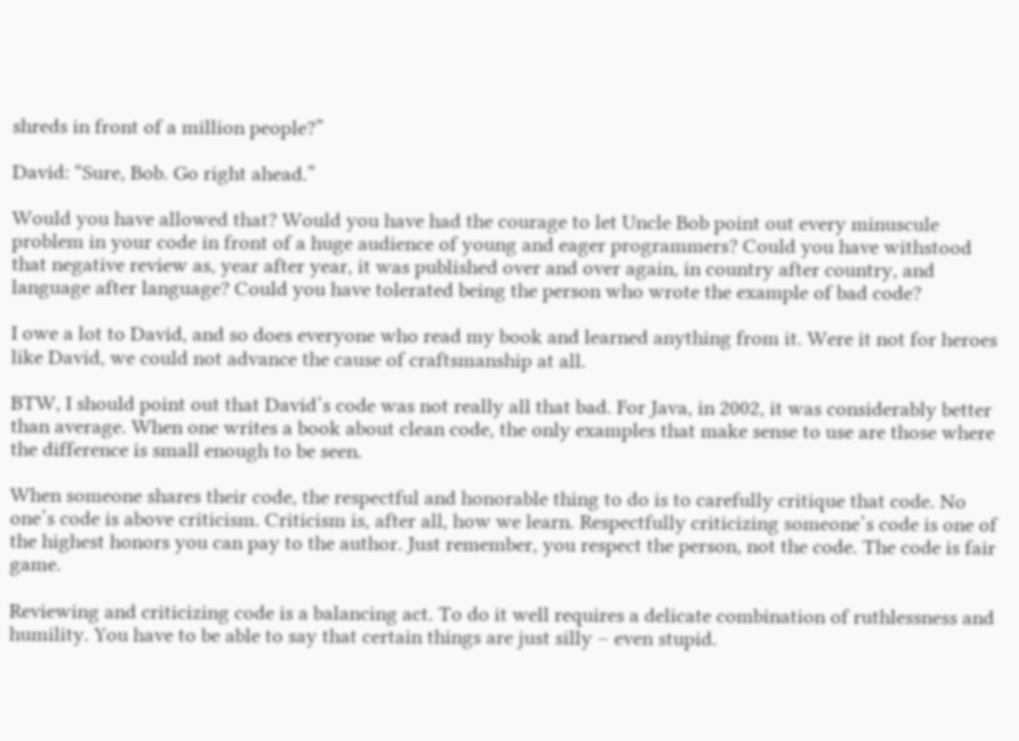shreds in front of a million people?”

David: “Sure, Bob. Go right ahead.”

Would you have allowed that? Would you have had the courage to let Uncle Bob point out every minuscule problem in your code in front of a huge audience of young and eager programmers? Could you have withstood that negative review as, year after year, it was published over and over again, in country after country, and language after language? Could you have tolerated being the person who wrote the example of bad code?

I owe a lot to David, and so does everyone who read my book and learned anything from it. Were it not for heroes like David, we could not advance the cause of craftsmanship at all.

BTW, I should point out that David’s code was not really all that bad. For Java, in 2002, it was considerably better than average. When one writes a book about clean code, the only examples that make sense to use are those where the difference is small enough to be seen.

When someone shares their code, the respectful and honorable thing to do is to carefully critique that code. No one’s code is above criticism. Criticism is, after all, how we learn. Respectfully criticizing someone’s code is one of the highest honors you can pay to the author. Just remember, you respect the person, not the code. The code is fair game.

Reviewing and criticizing code is a balancing act. To do it well requires a delicate combination of ruthlessness and humility. You have to be able to say that certain things are just silly – even stupid.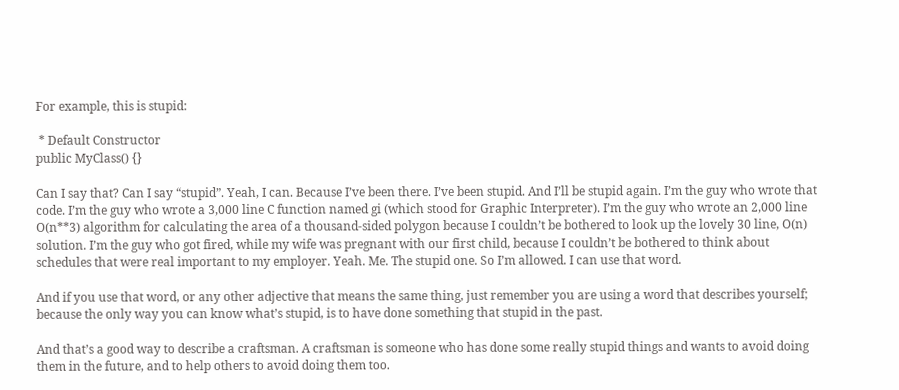For example, this is stupid:

 * Default Constructor
public MyClass() {}

Can I say that? Can I say “stupid”. Yeah, I can. Because I’ve been there. I’ve been stupid. And I’ll be stupid again. I’m the guy who wrote that code. I’m the guy who wrote a 3,000 line C function named gi (which stood for Graphic Interpreter). I’m the guy who wrote an 2,000 line O(n**3) algorithm for calculating the area of a thousand-sided polygon because I couldn’t be bothered to look up the lovely 30 line, O(n) solution. I’m the guy who got fired, while my wife was pregnant with our first child, because I couldn’t be bothered to think about schedules that were real important to my employer. Yeah. Me. The stupid one. So I’m allowed. I can use that word.

And if you use that word, or any other adjective that means the same thing, just remember you are using a word that describes yourself; because the only way you can know what’s stupid, is to have done something that stupid in the past.

And that’s a good way to describe a craftsman. A craftsman is someone who has done some really stupid things and wants to avoid doing them in the future, and to help others to avoid doing them too.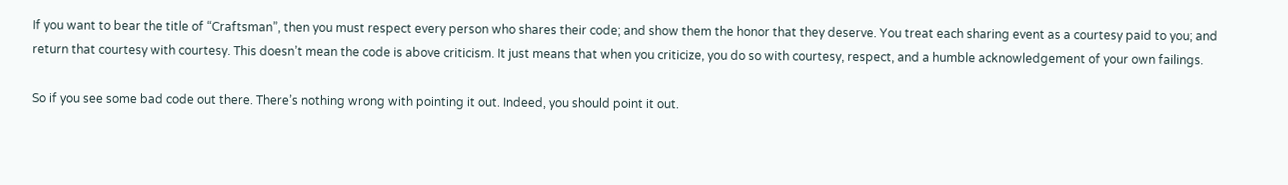If you want to bear the title of “Craftsman”, then you must respect every person who shares their code; and show them the honor that they deserve. You treat each sharing event as a courtesy paid to you; and return that courtesy with courtesy. This doesn’t mean the code is above criticism. It just means that when you criticize, you do so with courtesy, respect, and a humble acknowledgement of your own failings.

So if you see some bad code out there. There’s nothing wrong with pointing it out. Indeed, you should point it out.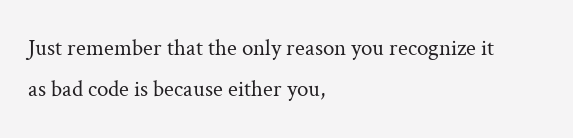Just remember that the only reason you recognize it as bad code is because either you,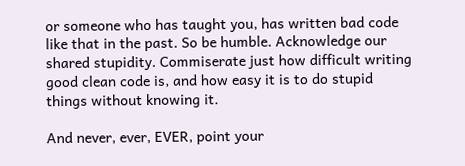or someone who has taught you, has written bad code like that in the past. So be humble. Acknowledge our shared stupidity. Commiserate just how difficult writing good clean code is, and how easy it is to do stupid things without knowing it.

And never, ever, EVER, point your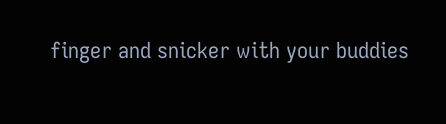finger and snicker with your buddies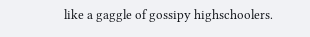like a gaggle of gossipy highschoolers.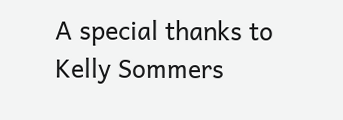A special thanks to Kelly Sommers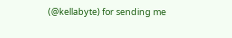(@kellabyte) for sending me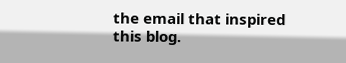the email that inspired this blog.